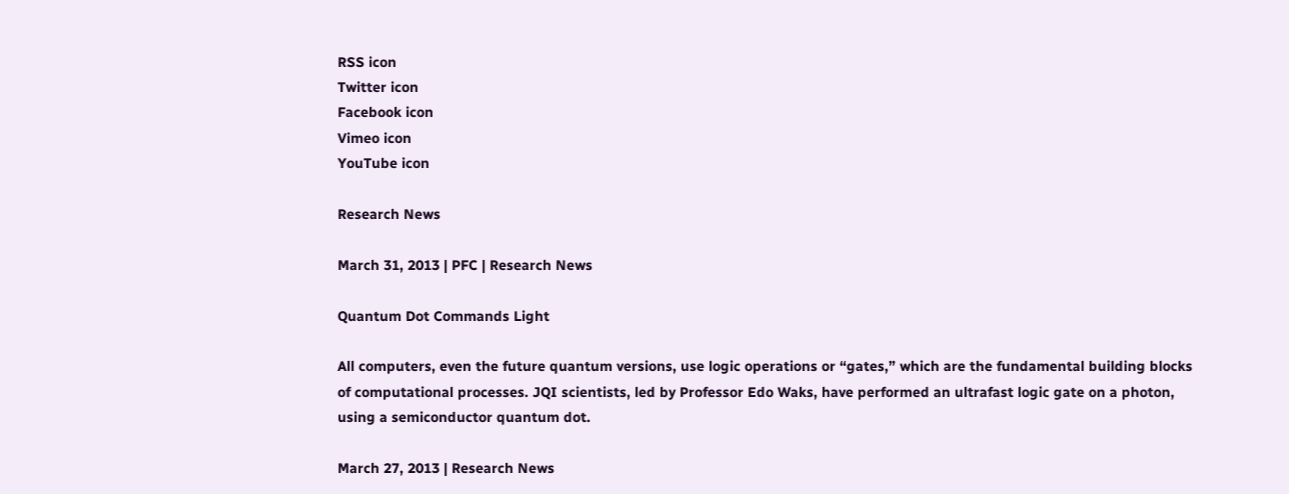RSS icon
Twitter icon
Facebook icon
Vimeo icon
YouTube icon

Research News

March 31, 2013 | PFC | Research News

Quantum Dot Commands Light

All computers, even the future quantum versions, use logic operations or “gates,” which are the fundamental building blocks of computational processes. JQI scientists, led by Professor Edo Waks, have performed an ultrafast logic gate on a photon, using a semiconductor quantum dot.

March 27, 2013 | Research News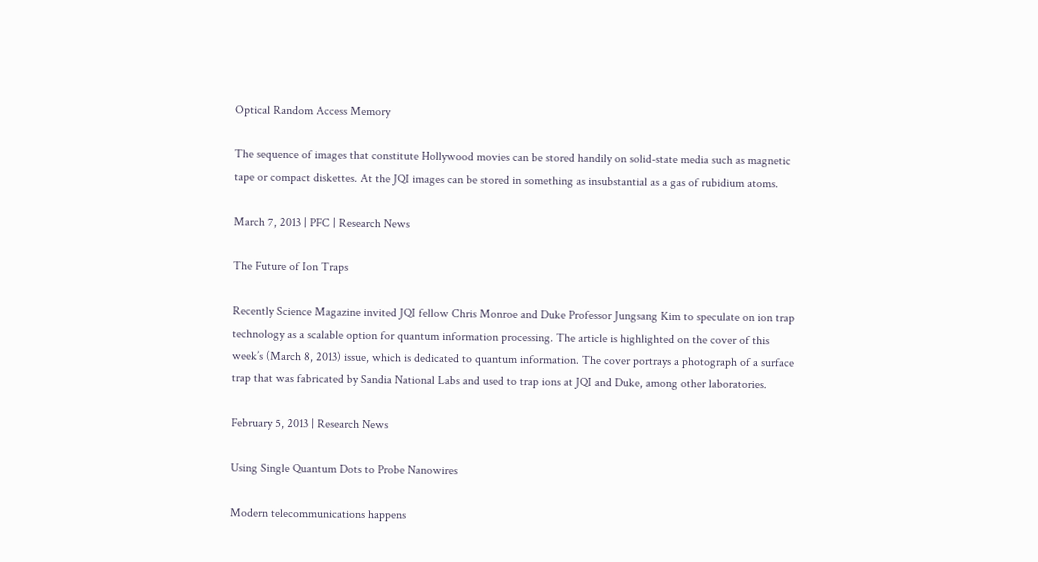Optical Random Access Memory

The sequence of images that constitute Hollywood movies can be stored handily on solid-state media such as magnetic tape or compact diskettes. At the JQI images can be stored in something as insubstantial as a gas of rubidium atoms.

March 7, 2013 | PFC | Research News

The Future of Ion Traps

Recently Science Magazine invited JQI fellow Chris Monroe and Duke Professor Jungsang Kim to speculate on ion trap technology as a scalable option for quantum information processing. The article is highlighted on the cover of this week’s (March 8, 2013) issue, which is dedicated to quantum information. The cover portrays a photograph of a surface trap that was fabricated by Sandia National Labs and used to trap ions at JQI and Duke, among other laboratories.

February 5, 2013 | Research News

Using Single Quantum Dots to Probe Nanowires

Modern telecommunications happens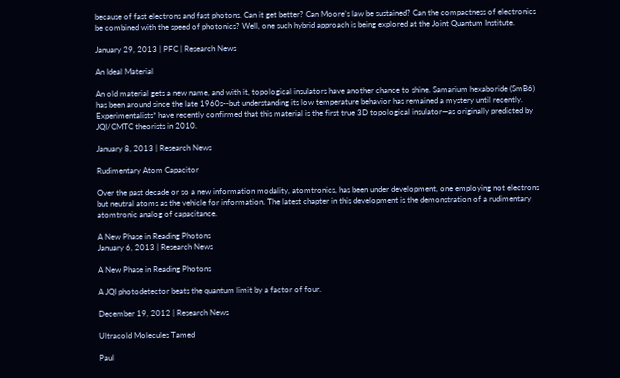because of fast electrons and fast photons. Can it get better? Can Moore’s law be sustained? Can the compactness of electronics be combined with the speed of photonics? Well, one such hybrid approach is being explored at the Joint Quantum Institute.

January 29, 2013 | PFC | Research News

An Ideal Material

An old material gets a new name, and with it, topological insulators have another chance to shine. Samarium hexaboride (SmB6) has been around since the late 1960s--but understanding its low temperature behavior has remained a mystery until recently. Experimentalists* have recently confirmed that this material is the first true 3D topological insulator—as originally predicted by JQI/CMTC theorists in 2010.

January 8, 2013 | Research News

Rudimentary Atom Capacitor

Over the past decade or so a new information modality, atomtronics, has been under development, one employing not electrons but neutral atoms as the vehicle for information. The latest chapter in this development is the demonstration of a rudimentary atomtronic analog of capacitance.

A New Phase in Reading Photons
January 6, 2013 | Research News

A New Phase in Reading Photons

A JQI photodetector beats the quantum limit by a factor of four.

December 19, 2012 | Research News

Ultracold Molecules Tamed

Paul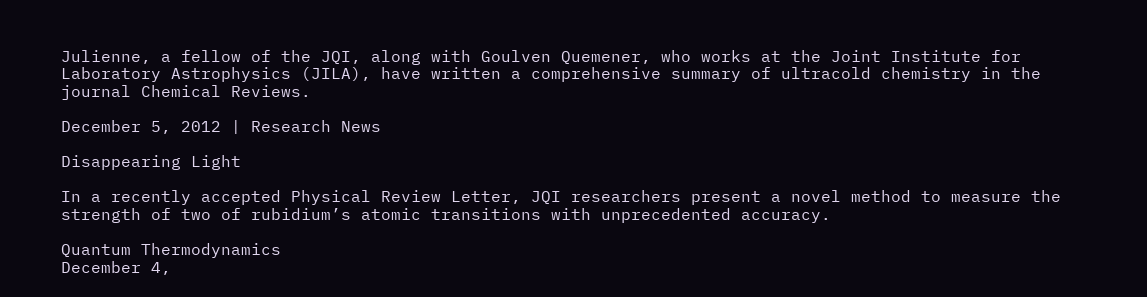Julienne, a fellow of the JQI, along with Goulven Quemener, who works at the Joint Institute for Laboratory Astrophysics (JILA), have written a comprehensive summary of ultracold chemistry in the journal Chemical Reviews.

December 5, 2012 | Research News

Disappearing Light

In a recently accepted Physical Review Letter, JQI researchers present a novel method to measure the strength of two of rubidium’s atomic transitions with unprecedented accuracy.

Quantum Thermodynamics
December 4,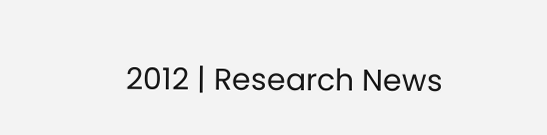2012 | Research News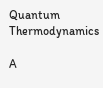Quantum Thermodynamics

A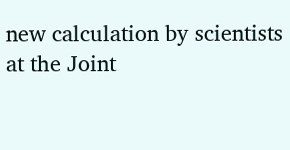new calculation by scientists at the Joint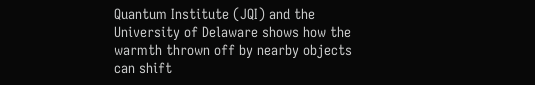Quantum Institute (JQI) and the University of Delaware shows how the warmth thrown off by nearby objects can shift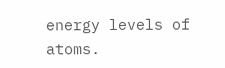energy levels of atoms.